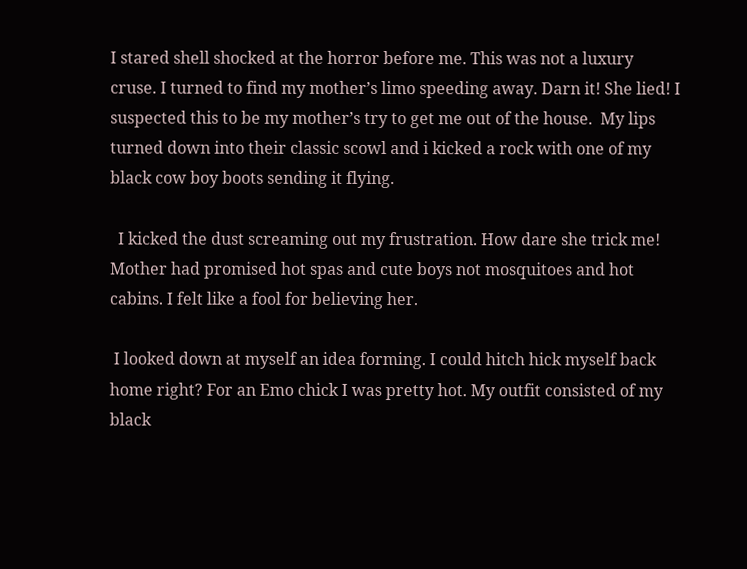I stared shell shocked at the horror before me. This was not a luxury cruse. I turned to find my mother’s limo speeding away. Darn it! She lied! I suspected this to be my mother’s try to get me out of the house.  My lips turned down into their classic scowl and i kicked a rock with one of my black cow boy boots sending it flying.

  I kicked the dust screaming out my frustration. How dare she trick me! Mother had promised hot spas and cute boys not mosquitoes and hot cabins. I felt like a fool for believing her.

 I looked down at myself an idea forming. I could hitch hick myself back home right? For an Emo chick I was pretty hot. My outfit consisted of my black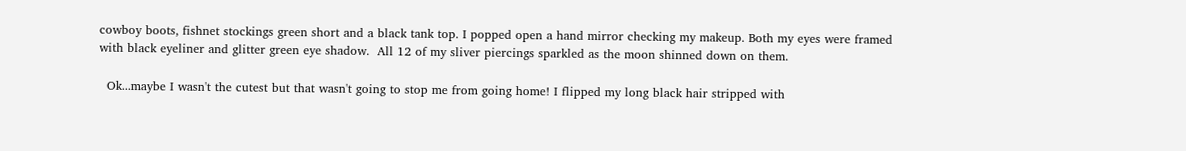cowboy boots, fishnet stockings green short and a black tank top. I popped open a hand mirror checking my makeup. Both my eyes were framed with black eyeliner and glitter green eye shadow.  All 12 of my sliver piercings sparkled as the moon shinned down on them.

  Ok...maybe I wasn't the cutest but that wasn't going to stop me from going home! I flipped my long black hair stripped with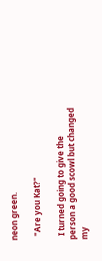neon green.

  "Are you Kat?"

  I turned going to give the person a good scowl but changed my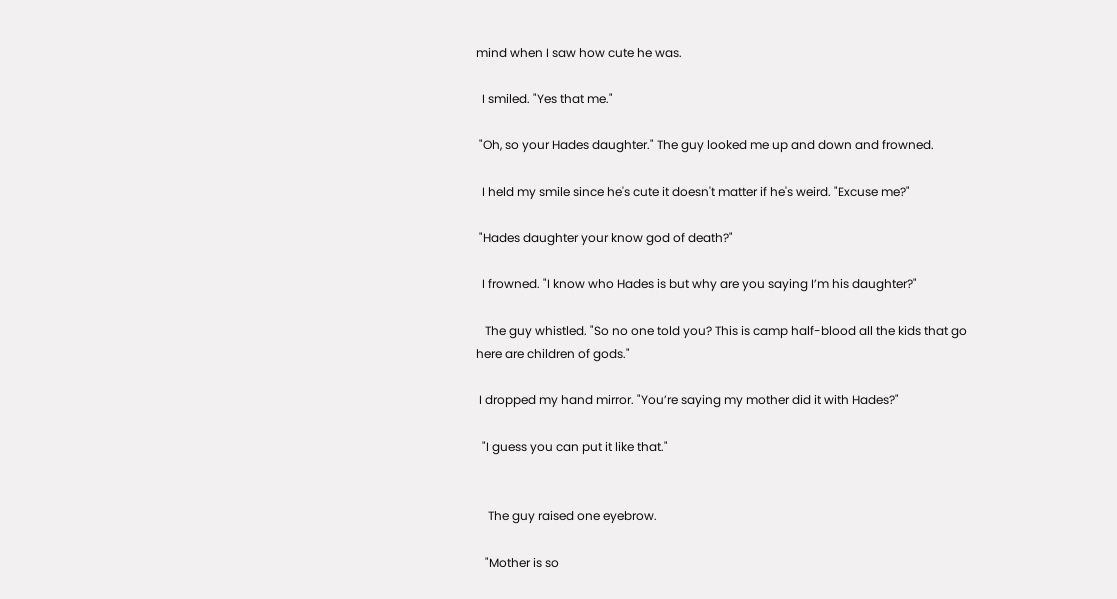mind when I saw how cute he was.

  I smiled. "Yes that me."

 "Oh, so your Hades daughter." The guy looked me up and down and frowned.

  I held my smile since he's cute it doesn't matter if he's weird. "Excuse me?"

 "Hades daughter your know god of death?"

  I frowned. "I know who Hades is but why are you saying I’m his daughter?"

   The guy whistled. "So no one told you? This is camp half-blood all the kids that go here are children of gods."

 I dropped my hand mirror. "You’re saying my mother did it with Hades?"

  "I guess you can put it like that."


    The guy raised one eyebrow.

   "Mother is so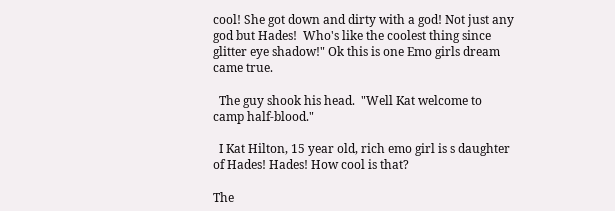cool! She got down and dirty with a god! Not just any god but Hades!  Who's like the coolest thing since glitter eye shadow!" Ok this is one Emo girls dream came true.

  The guy shook his head.  "Well Kat welcome to camp half-blood."

  I Kat Hilton, 15 year old, rich emo girl is s daughter of Hades! Hades! How cool is that?

The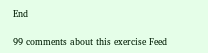End

99 comments about this exercise Feed